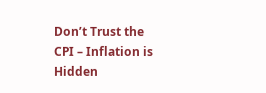Don’t Trust the CPI – Inflation is Hidden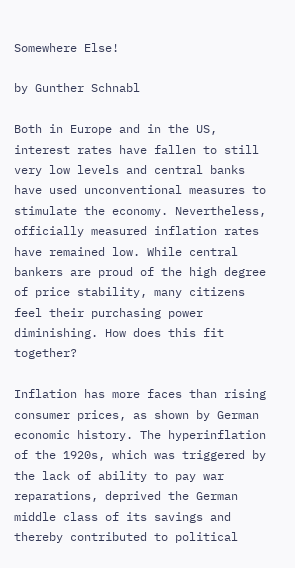Somewhere Else!

by Gunther Schnabl

Both in Europe and in the US, interest rates have fallen to still very low levels and central banks have used unconventional measures to stimulate the economy. Nevertheless, officially measured inflation rates have remained low. While central bankers are proud of the high degree of price stability, many citizens feel their purchasing power diminishing. How does this fit together?

Inflation has more faces than rising consumer prices, as shown by German economic history. The hyperinflation of the 1920s, which was triggered by the lack of ability to pay war reparations, deprived the German middle class of its savings and thereby contributed to political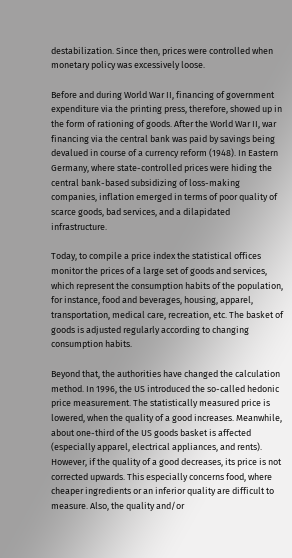destabilization. Since then, prices were controlled when monetary policy was excessively loose.

Before and during World War II, financing of government expenditure via the printing press, therefore, showed up in the form of rationing of goods. After the World War II, war financing via the central bank was paid by savings being devalued in course of a currency reform (1948). In Eastern Germany, where state-controlled prices were hiding the central bank-based subsidizing of loss-making companies, inflation emerged in terms of poor quality of scarce goods, bad services, and a dilapidated infrastructure.

Today, to compile a price index the statistical offices monitor the prices of a large set of goods and services, which represent the consumption habits of the population, for instance, food and beverages, housing, apparel, transportation, medical care, recreation, etc. The basket of goods is adjusted regularly according to changing consumption habits.

Beyond that, the authorities have changed the calculation method. In 1996, the US introduced the so-called hedonic price measurement. The statistically measured price is lowered, when the quality of a good increases. Meanwhile, about one-third of the US goods basket is affected (especially apparel, electrical appliances, and rents). However, if the quality of a good decreases, its price is not corrected upwards. This especially concerns food, where cheaper ingredients or an inferior quality are difficult to measure. Also, the quality and/or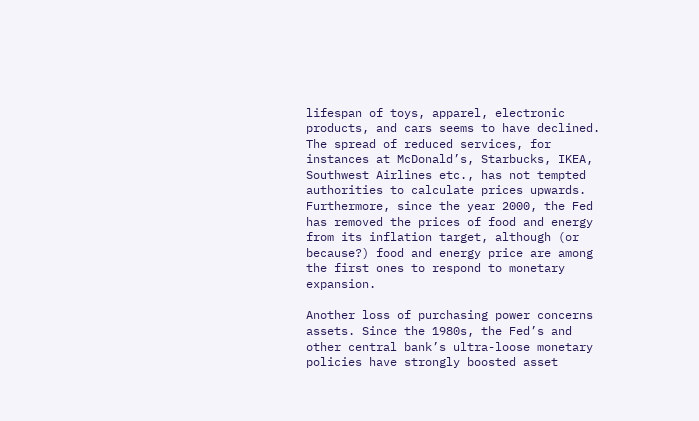lifespan of toys, apparel, electronic products, and cars seems to have declined. The spread of reduced services, for instances at McDonald’s, Starbucks, IKEA, Southwest Airlines etc., has not tempted authorities to calculate prices upwards. Furthermore, since the year 2000, the Fed has removed the prices of food and energy from its inflation target, although (or because?) food and energy price are among the first ones to respond to monetary expansion.

Another loss of purchasing power concerns assets. Since the 1980s, the Fed’s and other central bank’s ultra-loose monetary policies have strongly boosted asset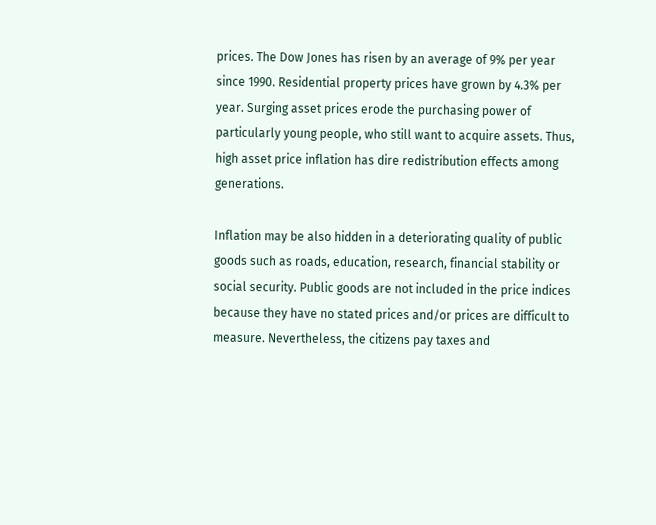prices. The Dow Jones has risen by an average of 9% per year since 1990. Residential property prices have grown by 4.3% per year. Surging asset prices erode the purchasing power of particularly young people, who still want to acquire assets. Thus, high asset price inflation has dire redistribution effects among generations.

Inflation may be also hidden in a deteriorating quality of public goods such as roads, education, research, financial stability or social security. Public goods are not included in the price indices because they have no stated prices and/or prices are difficult to measure. Nevertheless, the citizens pay taxes and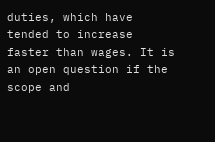duties, which have tended to increase faster than wages. It is an open question if the scope and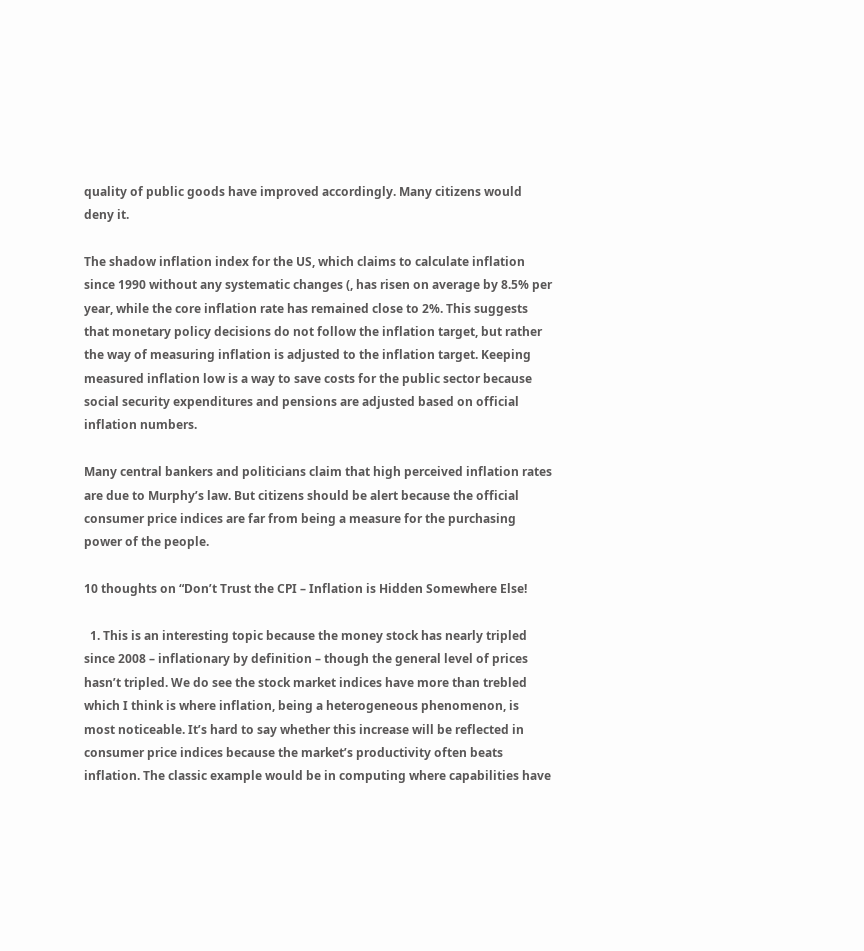quality of public goods have improved accordingly. Many citizens would deny it.

The shadow inflation index for the US, which claims to calculate inflation since 1990 without any systematic changes (, has risen on average by 8.5% per year, while the core inflation rate has remained close to 2%. This suggests that monetary policy decisions do not follow the inflation target, but rather the way of measuring inflation is adjusted to the inflation target. Keeping measured inflation low is a way to save costs for the public sector because social security expenditures and pensions are adjusted based on official inflation numbers.

Many central bankers and politicians claim that high perceived inflation rates are due to Murphy’s law. But citizens should be alert because the official consumer price indices are far from being a measure for the purchasing power of the people.

10 thoughts on “Don’t Trust the CPI – Inflation is Hidden Somewhere Else!

  1. This is an interesting topic because the money stock has nearly tripled since 2008 – inflationary by definition – though the general level of prices hasn’t tripled. We do see the stock market indices have more than trebled which I think is where inflation, being a heterogeneous phenomenon, is most noticeable. It’s hard to say whether this increase will be reflected in consumer price indices because the market’s productivity often beats inflation. The classic example would be in computing where capabilities have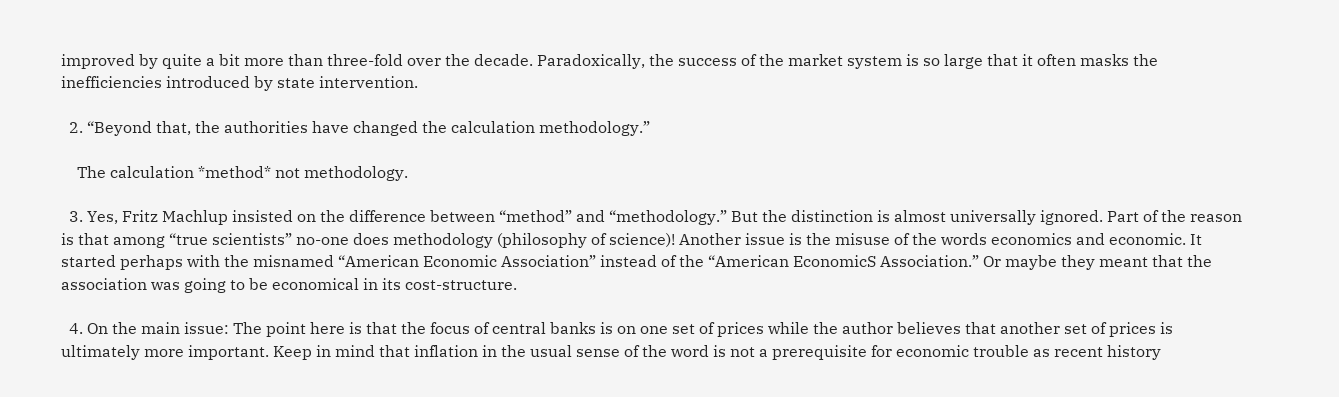improved by quite a bit more than three-fold over the decade. Paradoxically, the success of the market system is so large that it often masks the inefficiencies introduced by state intervention.

  2. “Beyond that, the authorities have changed the calculation methodology.”

    The calculation *method* not methodology.

  3. Yes, Fritz Machlup insisted on the difference between “method” and “methodology.” But the distinction is almost universally ignored. Part of the reason is that among “true scientists” no-one does methodology (philosophy of science)! Another issue is the misuse of the words economics and economic. It started perhaps with the misnamed “American Economic Association” instead of the “American EconomicS Association.” Or maybe they meant that the association was going to be economical in its cost-structure.

  4. On the main issue: The point here is that the focus of central banks is on one set of prices while the author believes that another set of prices is ultimately more important. Keep in mind that inflation in the usual sense of the word is not a prerequisite for economic trouble as recent history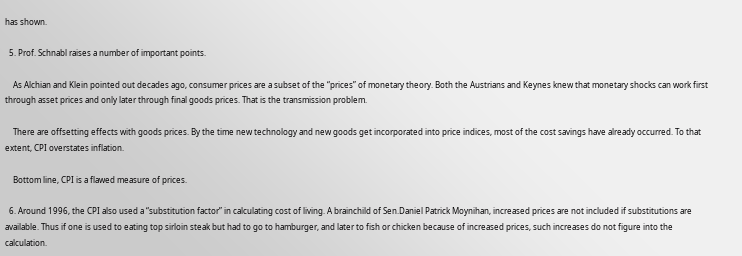has shown.

  5. Prof. Schnabl raises a number of important points.

    As Alchian and Klein pointed out decades ago, consumer prices are a subset of the “prices” of monetary theory. Both the Austrians and Keynes knew that monetary shocks can work first through asset prices and only later through final goods prices. That is the transmission problem.

    There are offsetting effects with goods prices. By the time new technology and new goods get incorporated into price indices, most of the cost savings have already occurred. To that extent, CPI overstates inflation.

    Bottom line, CPI is a flawed measure of prices.

  6. Around 1996, the CPI also used a “substitution factor” in calculating cost of living. A brainchild of Sen.Daniel Patrick Moynihan, increased prices are not included if substitutions are available. Thus if one is used to eating top sirloin steak but had to go to hamburger, and later to fish or chicken because of increased prices, such increases do not figure into the calculation.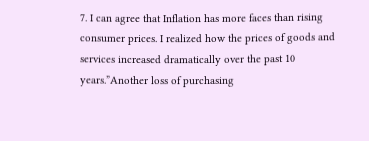7. I can agree that Inflation has more faces than rising consumer prices. I realized how the prices of goods and services increased dramatically over the past 10 years.”Another loss of purchasing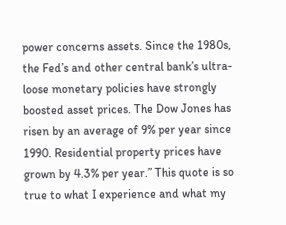power concerns assets. Since the 1980s, the Fed’s and other central bank’s ultra-loose monetary policies have strongly boosted asset prices. The Dow Jones has risen by an average of 9% per year since 1990. Residential property prices have grown by 4.3% per year.” This quote is so true to what I experience and what my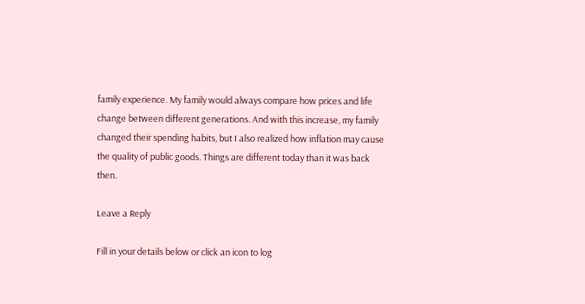family experience. My family would always compare how prices and life change between different generations. And with this increase, my family changed their spending habits, but I also realized how inflation may cause the quality of public goods. Things are different today than it was back then.

Leave a Reply

Fill in your details below or click an icon to log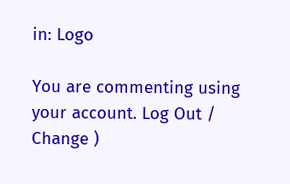in: Logo

You are commenting using your account. Log Out /  Change )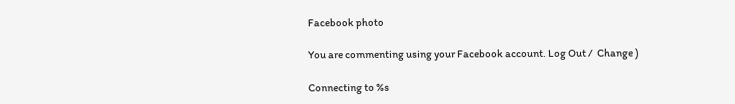Facebook photo

You are commenting using your Facebook account. Log Out /  Change )

Connecting to %s